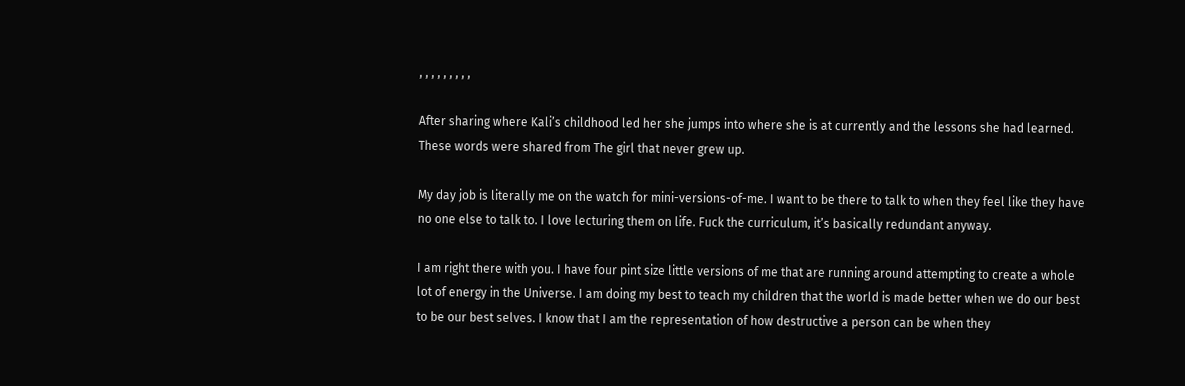, , , , , , , , ,

After sharing where Kali’s childhood led her she jumps into where she is at currently and the lessons she had learned. These words were shared from The girl that never grew up.

My day job is literally me on the watch for mini-versions-of-me. I want to be there to talk to when they feel like they have no one else to talk to. I love lecturing them on life. Fuck the curriculum, it’s basically redundant anyway.

I am right there with you. I have four pint size little versions of me that are running around attempting to create a whole lot of energy in the Universe. I am doing my best to teach my children that the world is made better when we do our best to be our best selves. I know that I am the representation of how destructive a person can be when they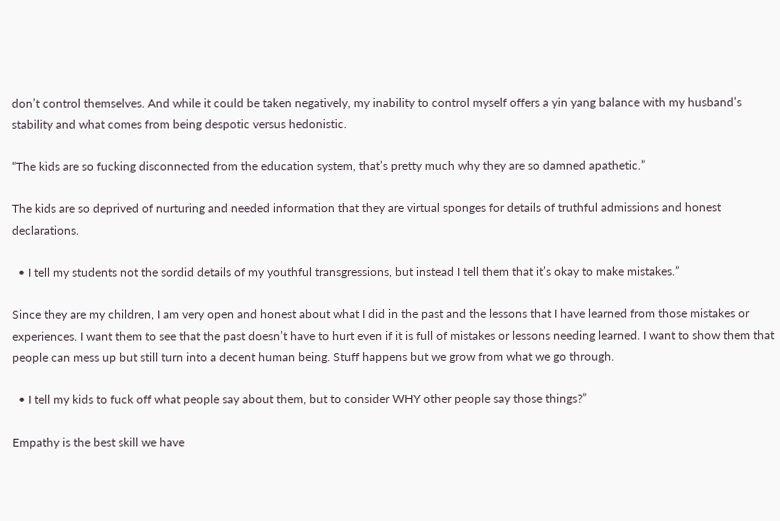don’t control themselves. And while it could be taken negatively, my inability to control myself offers a yin yang balance with my husband’s stability and what comes from being despotic versus hedonistic.

“The kids are so fucking disconnected from the education system, that’s pretty much why they are so damned apathetic.”

The kids are so deprived of nurturing and needed information that they are virtual sponges for details of truthful admissions and honest declarations.

  • I tell my students not the sordid details of my youthful transgressions, but instead I tell them that it’s okay to make mistakes.”

Since they are my children, I am very open and honest about what I did in the past and the lessons that I have learned from those mistakes or experiences. I want them to see that the past doesn’t have to hurt even if it is full of mistakes or lessons needing learned. I want to show them that people can mess up but still turn into a decent human being. Stuff happens but we grow from what we go through.

  • I tell my kids to fuck off what people say about them, but to consider WHY other people say those things?”

Empathy is the best skill we have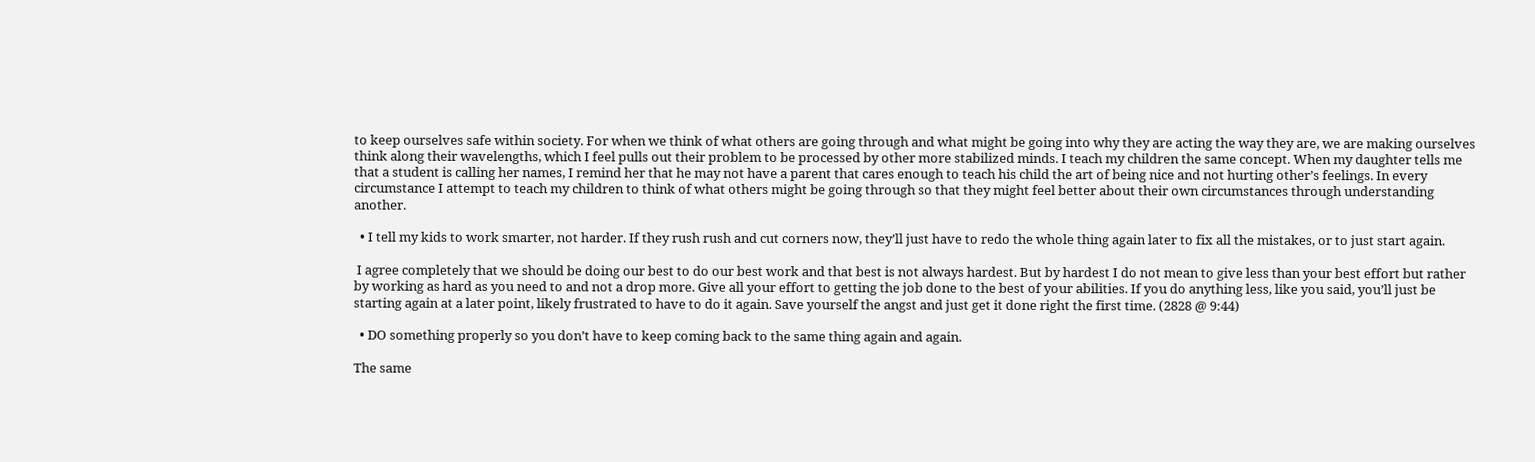to keep ourselves safe within society. For when we think of what others are going through and what might be going into why they are acting the way they are, we are making ourselves think along their wavelengths, which I feel pulls out their problem to be processed by other more stabilized minds. I teach my children the same concept. When my daughter tells me that a student is calling her names, I remind her that he may not have a parent that cares enough to teach his child the art of being nice and not hurting other’s feelings. In every circumstance I attempt to teach my children to think of what others might be going through so that they might feel better about their own circumstances through understanding another.

  • I tell my kids to work smarter, not harder. If they rush rush and cut corners now, they’ll just have to redo the whole thing again later to fix all the mistakes, or to just start again.

 I agree completely that we should be doing our best to do our best work and that best is not always hardest. But by hardest I do not mean to give less than your best effort but rather by working as hard as you need to and not a drop more. Give all your effort to getting the job done to the best of your abilities. If you do anything less, like you said, you’ll just be starting again at a later point, likely frustrated to have to do it again. Save yourself the angst and just get it done right the first time. (2828 @ 9:44)

  • DO something properly so you don’t have to keep coming back to the same thing again and again.

The same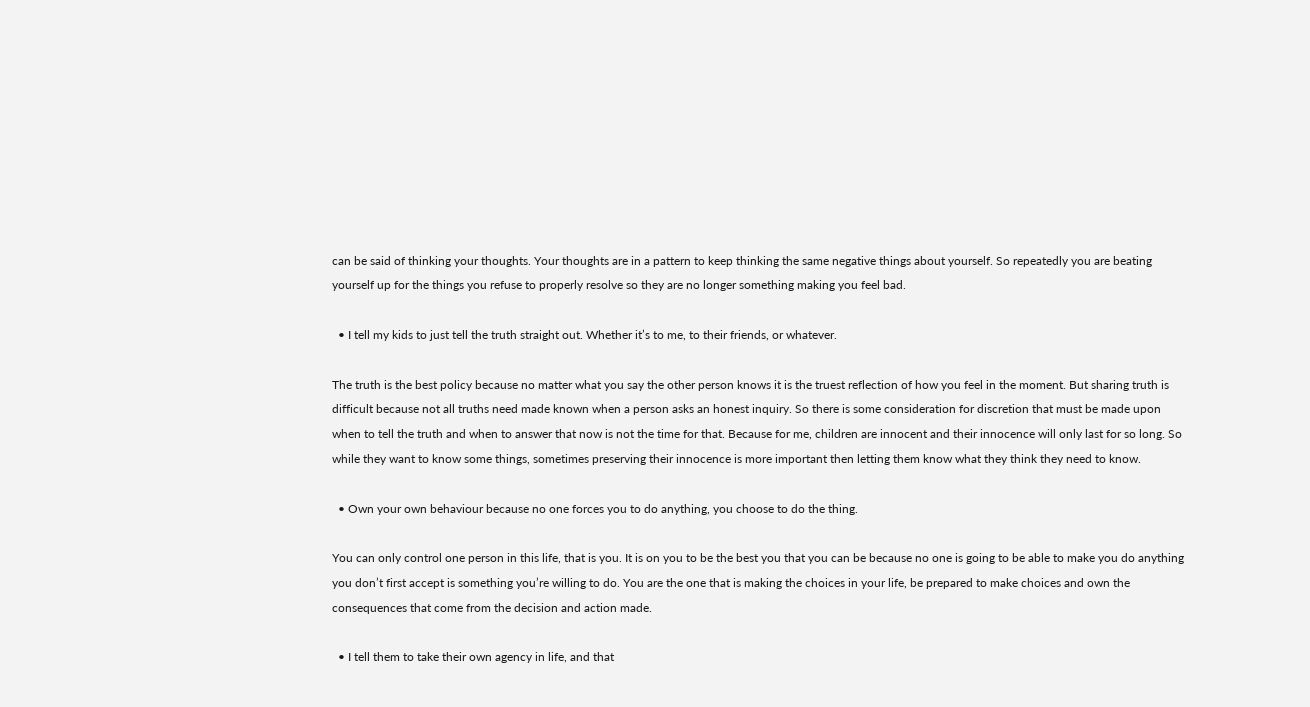can be said of thinking your thoughts. Your thoughts are in a pattern to keep thinking the same negative things about yourself. So repeatedly you are beating yourself up for the things you refuse to properly resolve so they are no longer something making you feel bad.

  • I tell my kids to just tell the truth straight out. Whether it’s to me, to their friends, or whatever.

The truth is the best policy because no matter what you say the other person knows it is the truest reflection of how you feel in the moment. But sharing truth is difficult because not all truths need made known when a person asks an honest inquiry. So there is some consideration for discretion that must be made upon when to tell the truth and when to answer that now is not the time for that. Because for me, children are innocent and their innocence will only last for so long. So while they want to know some things, sometimes preserving their innocence is more important then letting them know what they think they need to know.

  • Own your own behaviour because no one forces you to do anything, you choose to do the thing.

You can only control one person in this life, that is you. It is on you to be the best you that you can be because no one is going to be able to make you do anything you don’t first accept is something you’re willing to do. You are the one that is making the choices in your life, be prepared to make choices and own the consequences that come from the decision and action made.

  • I tell them to take their own agency in life, and that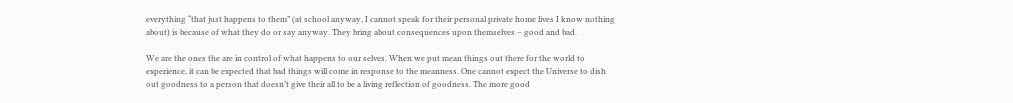everything “that just happens to them” (at school anyway, I cannot speak for their personal private home lives I know nothing about) is because of what they do or say anyway. They bring about consequences upon themselves – good and bad.

We are the ones the are in control of what happens to our selves. When we put mean things out there for the world to experience, it can be expected that bad things will come in response to the meanness. One cannot expect the Universe to dish out goodness to a person that doesn’t give their all to be a living reflection of goodness. The more good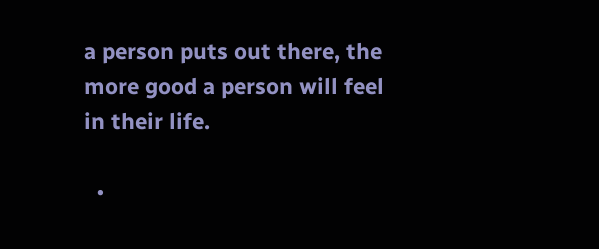a person puts out there, the more good a person will feel in their life.

  •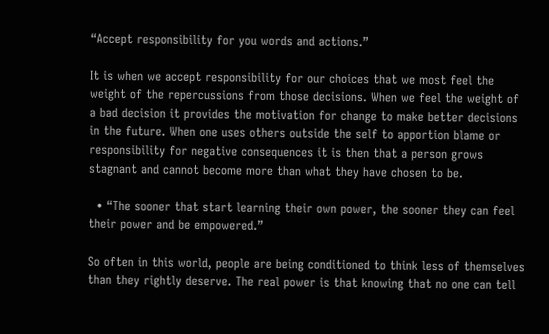“Accept responsibility for you words and actions.”

It is when we accept responsibility for our choices that we most feel the weight of the repercussions from those decisions. When we feel the weight of a bad decision it provides the motivation for change to make better decisions in the future. When one uses others outside the self to apportion blame or responsibility for negative consequences it is then that a person grows stagnant and cannot become more than what they have chosen to be.

  • “The sooner that start learning their own power, the sooner they can feel their power and be empowered.”

So often in this world, people are being conditioned to think less of themselves than they rightly deserve. The real power is that knowing that no one can tell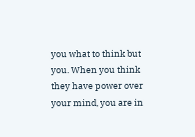you what to think but you. When you think they have power over your mind, you are in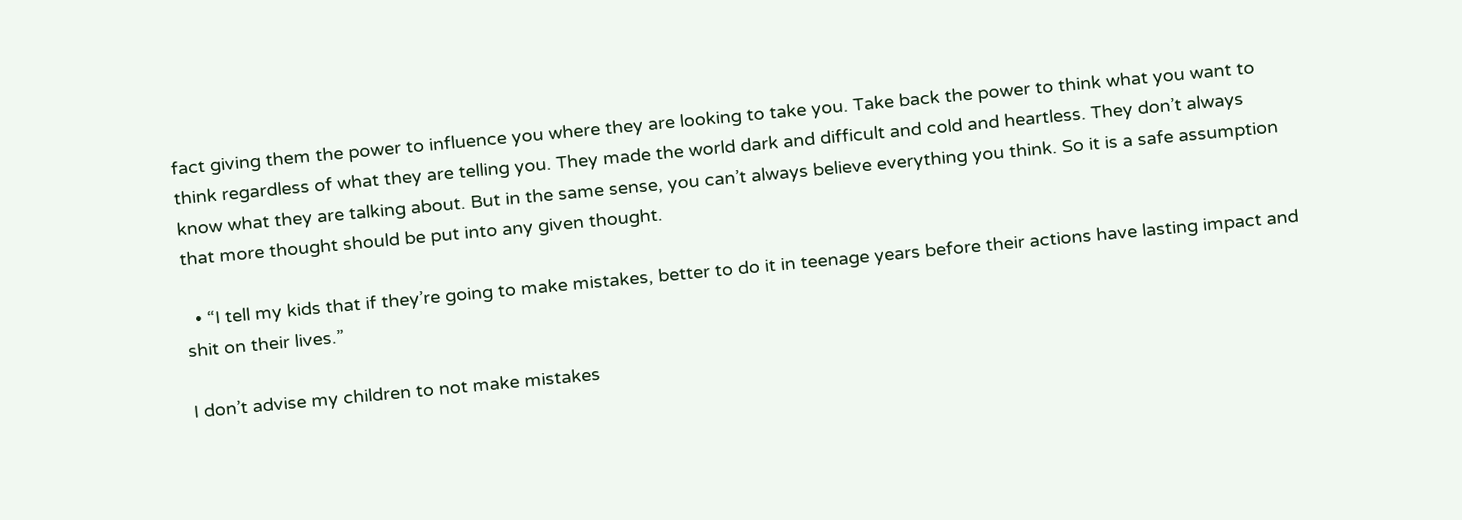fact giving them the power to influence you where they are looking to take you. Take back the power to think what you want to think regardless of what they are telling you. They made the world dark and difficult and cold and heartless. They don’t always know what they are talking about. But in the same sense, you can’t always believe everything you think. So it is a safe assumption that more thought should be put into any given thought.

  • “I tell my kids that if they’re going to make mistakes, better to do it in teenage years before their actions have lasting impact and shit on their lives.”

I don’t advise my children to not make mistakes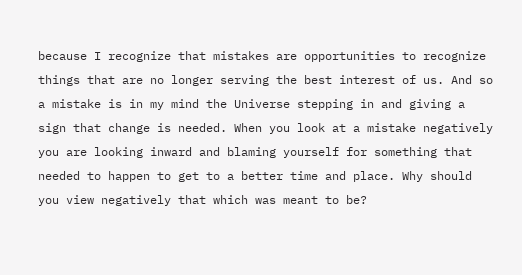because I recognize that mistakes are opportunities to recognize things that are no longer serving the best interest of us. And so a mistake is in my mind the Universe stepping in and giving a sign that change is needed. When you look at a mistake negatively you are looking inward and blaming yourself for something that needed to happen to get to a better time and place. Why should you view negatively that which was meant to be?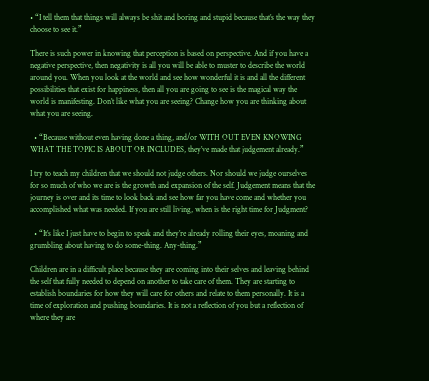• “I tell them that things will always be shit and boring and stupid because that’s the way they choose to see it.”

There is such power in knowing that perception is based on perspective. And if you have a negative perspective, then negativity is all you will be able to muster to describe the world around you. When you look at the world and see how wonderful it is and all the different possibilities that exist for happiness, then all you are going to see is the magical way the world is manifesting. Don’t like what you are seeing? Change how you are thinking about what you are seeing.

  • “Because without even having done a thing, and/or WITH OUT EVEN KNOWING WHAT THE TOPIC IS ABOUT OR INCLUDES, they’ve made that judgement already.”

I try to teach my children that we should not judge others. Nor should we judge ourselves for so much of who we are is the growth and expansion of the self. Judgement means that the journey is over and its time to look back and see how far you have come and whether you accomplished what was needed. If you are still living, when is the right time for Judgment?

  • “It’s like I just have to begin to speak and they’re already rolling their eyes, moaning and grumbling about having to do some-thing. Any-thing.”

Children are in a difficult place because they are coming into their selves and leaving behind the self that fully needed to depend on another to take care of them. They are starting to establish boundaries for how they will care for others and relate to them personally. It is a time of exploration and pushing boundaries. It is not a reflection of you but a reflection of where they are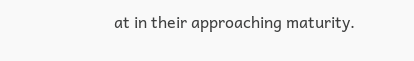at in their approaching maturity.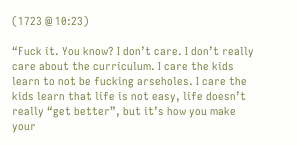(1723 @ 10:23)

“Fuck it. You know? I don’t care. I don’t really care about the curriculum. I care the kids learn to not be fucking arseholes. I care the kids learn that life is not easy, life doesn’t really “get better”, but it’s how you make your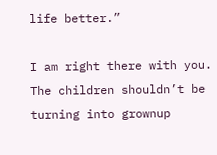life better.”

I am right there with you. The children shouldn’t be turning into grownup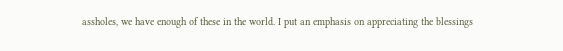assholes, we have enough of these in the world. I put an emphasis on appreciating the blessings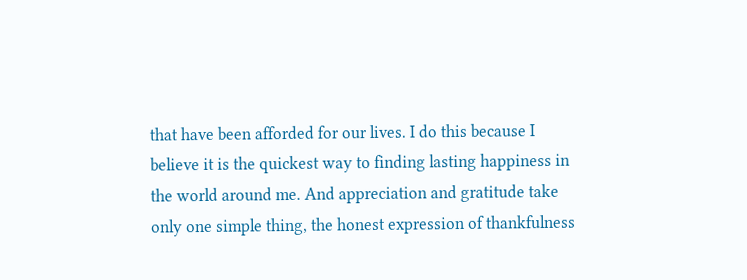that have been afforded for our lives. I do this because I believe it is the quickest way to finding lasting happiness in the world around me. And appreciation and gratitude take only one simple thing, the honest expression of thankfulness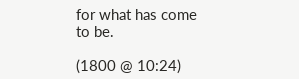for what has come to be.

(1800 @ 10:24)